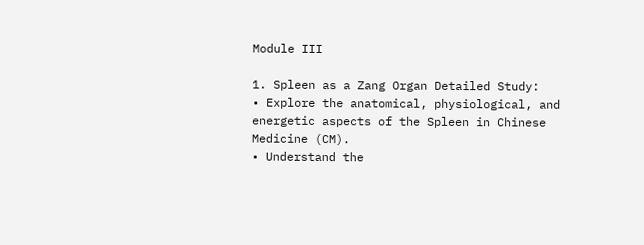Module III

1. Spleen as a Zang Organ Detailed Study:
• Explore the anatomical, physiological, and energetic aspects of the Spleen in Chinese Medicine (CM).
• Understand the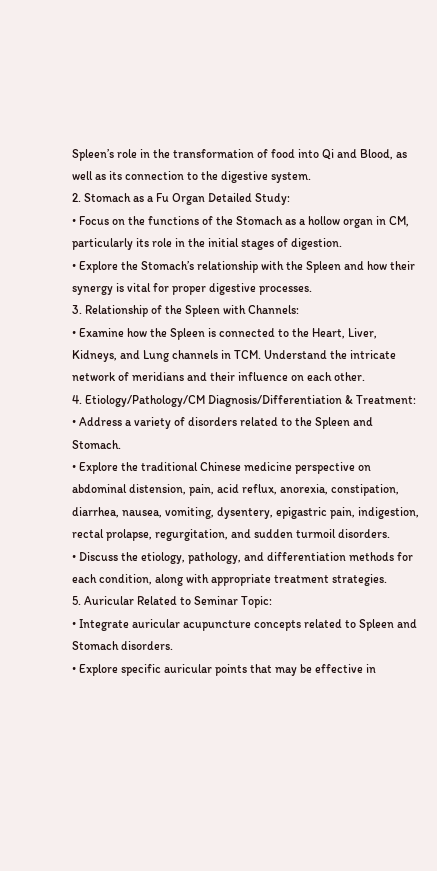Spleen’s role in the transformation of food into Qi and Blood, as well as its connection to the digestive system.
2. Stomach as a Fu Organ Detailed Study:
• Focus on the functions of the Stomach as a hollow organ in CM, particularly its role in the initial stages of digestion.
• Explore the Stomach’s relationship with the Spleen and how their synergy is vital for proper digestive processes.
3. Relationship of the Spleen with Channels:
• Examine how the Spleen is connected to the Heart, Liver, Kidneys, and Lung channels in TCM. Understand the intricate network of meridians and their influence on each other.
4. Etiology/Pathology/CM Diagnosis/Differentiation & Treatment:
• Address a variety of disorders related to the Spleen and Stomach.
• Explore the traditional Chinese medicine perspective on abdominal distension, pain, acid reflux, anorexia, constipation, diarrhea, nausea, vomiting, dysentery, epigastric pain, indigestion, rectal prolapse, regurgitation, and sudden turmoil disorders.
• Discuss the etiology, pathology, and differentiation methods for each condition, along with appropriate treatment strategies.
5. Auricular Related to Seminar Topic:
• Integrate auricular acupuncture concepts related to Spleen and Stomach disorders.
• Explore specific auricular points that may be effective in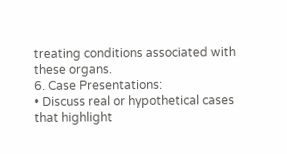treating conditions associated with these organs.
6. Case Presentations:
• Discuss real or hypothetical cases that highlight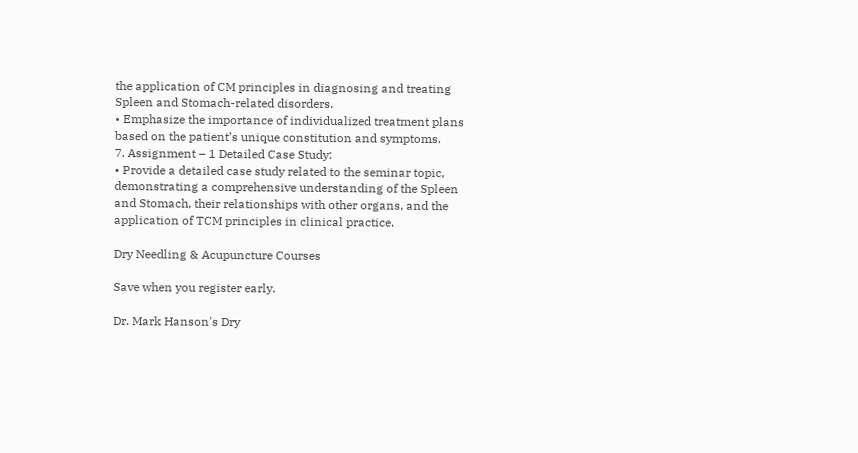the application of CM principles in diagnosing and treating Spleen and Stomach-related disorders.
• Emphasize the importance of individualized treatment plans based on the patient’s unique constitution and symptoms.
7. Assignment – 1 Detailed Case Study:
• Provide a detailed case study related to the seminar topic, demonstrating a comprehensive understanding of the Spleen and Stomach, their relationships with other organs, and the application of TCM principles in clinical practice.

Dry Needling & Acupuncture Courses

Save when you register early.

Dr. Mark Hanson's Dry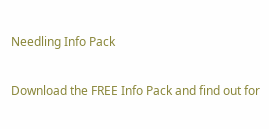Needling Info Pack

Download the FREE Info Pack and find out for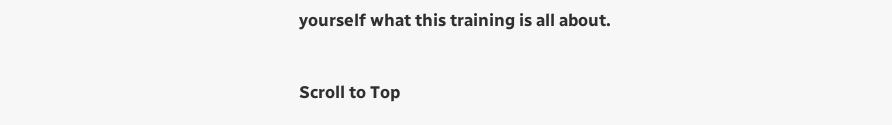yourself what this training is all about.


Scroll to Top